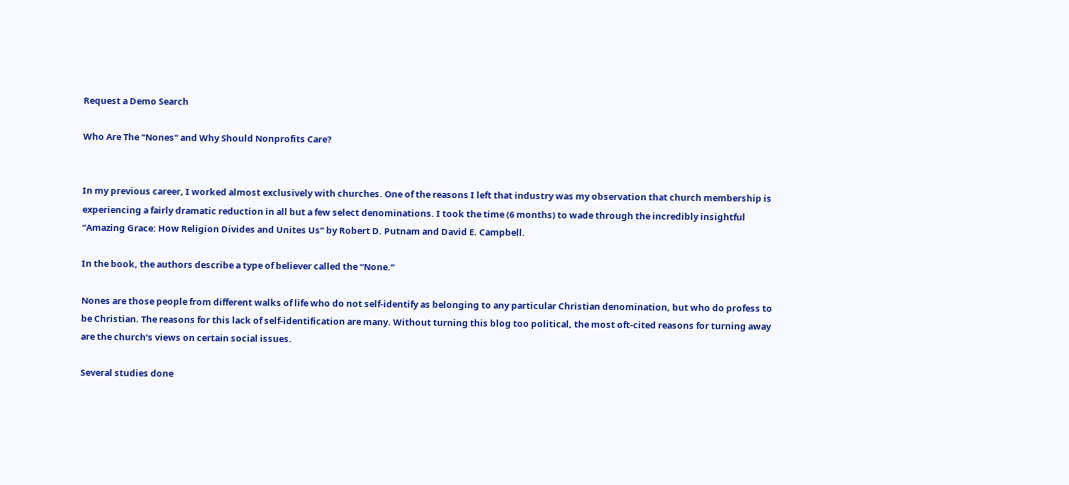Request a Demo Search

Who Are The "Nones" and Why Should Nonprofits Care?


In my previous career, I worked almost exclusively with churches. One of the reasons I left that industry was my observation that church membership is experiencing a fairly dramatic reduction in all but a few select denominations. I took the time (6 months) to wade through the incredibly insightful “Amazing Grace: How Religion Divides and Unites Us” by Robert D. Putnam and David E. Campbell.

In the book, the authors describe a type of believer called the “None.”

Nones are those people from different walks of life who do not self-identify as belonging to any particular Christian denomination, but who do profess to be Christian. The reasons for this lack of self-identification are many. Without turning this blog too political, the most oft-cited reasons for turning away are the church’s views on certain social issues.

Several studies done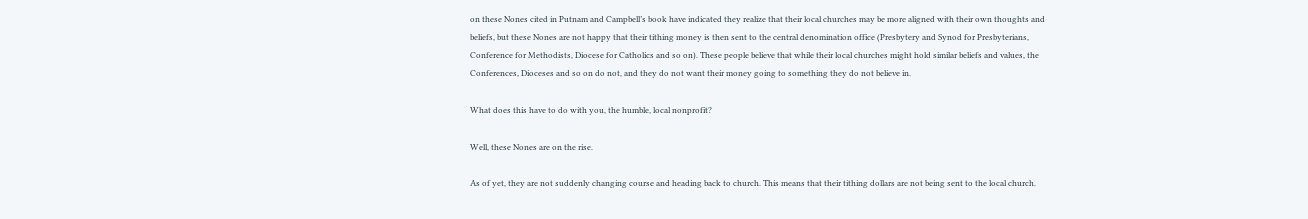on these Nones cited in Putnam and Campbell’s book have indicated they realize that their local churches may be more aligned with their own thoughts and beliefs, but these Nones are not happy that their tithing money is then sent to the central denomination office (Presbytery and Synod for Presbyterians, Conference for Methodists, Diocese for Catholics and so on). These people believe that while their local churches might hold similar beliefs and values, the Conferences, Dioceses and so on do not, and they do not want their money going to something they do not believe in.

What does this have to do with you, the humble, local nonprofit?

Well, these Nones are on the rise.

As of yet, they are not suddenly changing course and heading back to church. This means that their tithing dollars are not being sent to the local church.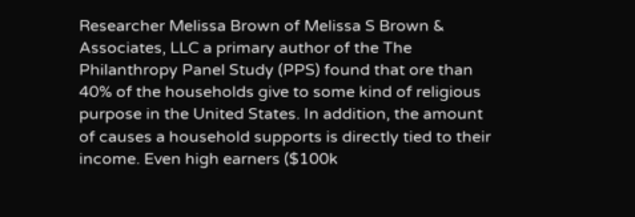Researcher Melissa Brown of Melissa S Brown & Associates, LLC a primary author of the The Philanthropy Panel Study (PPS) found that ore than 40% of the households give to some kind of religious purpose in the United States. In addition, the amount of causes a household supports is directly tied to their income. Even high earners ($100k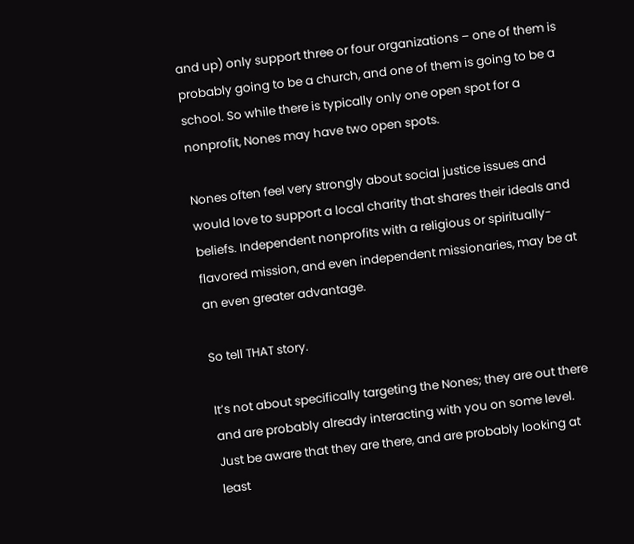and up) only support three or four organizations – one of them is probably going to be a church, and one of them is going to be a school. So while there is typically only one open spot for a nonprofit, Nones may have two open spots.

Nones often feel very strongly about social justice issues and would love to support a local charity that shares their ideals and beliefs. Independent nonprofits with a religious or spiritually-flavored mission, and even independent missionaries, may be at an even greater advantage.

So tell THAT story.

It’s not about specifically targeting the Nones; they are out there and are probably already interacting with you on some level. Just be aware that they are there, and are probably looking at least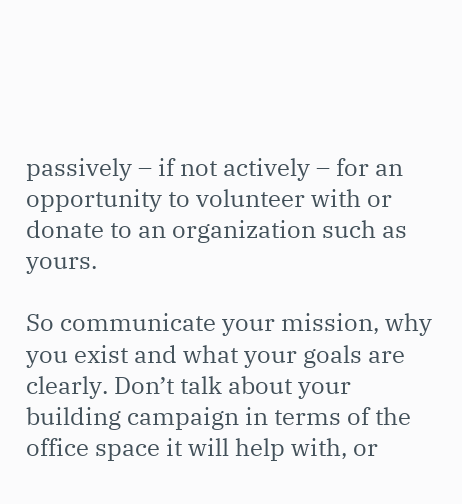passively – if not actively – for an opportunity to volunteer with or donate to an organization such as yours.

So communicate your mission, why you exist and what your goals are clearly. Don’t talk about your building campaign in terms of the office space it will help with, or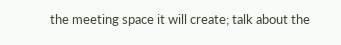the meeting space it will create; talk about the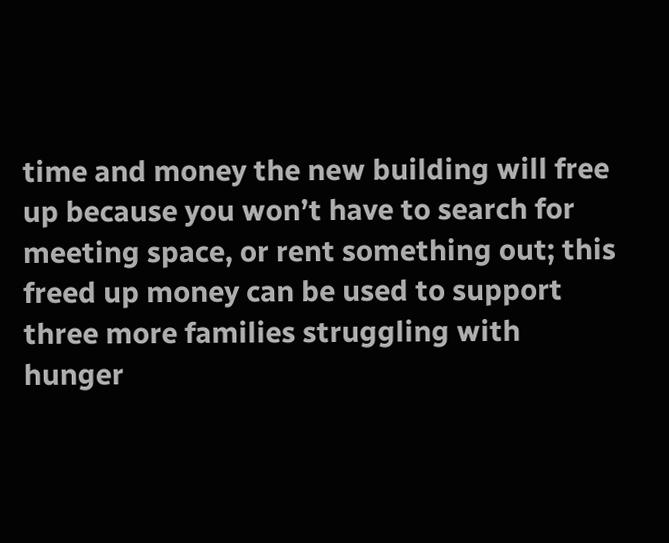time and money the new building will free up because you won’t have to search for meeting space, or rent something out; this freed up money can be used to support three more families struggling with hunger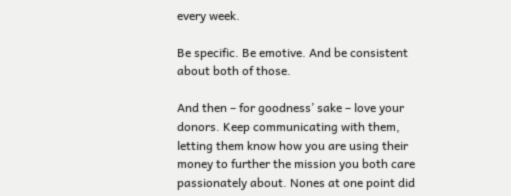every week.

Be specific. Be emotive. And be consistent about both of those.

And then – for goodness’ sake – love your donors. Keep communicating with them, letting them know how you are using their money to further the mission you both care passionately about. Nones at one point did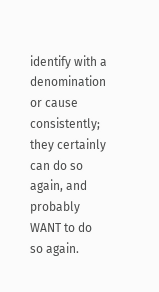identify with a denomination or cause consistently; they certainly can do so again, and probably WANT to do so again.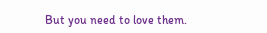But you need to love them.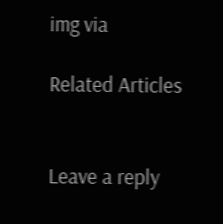img via

Related Articles


Leave a reply